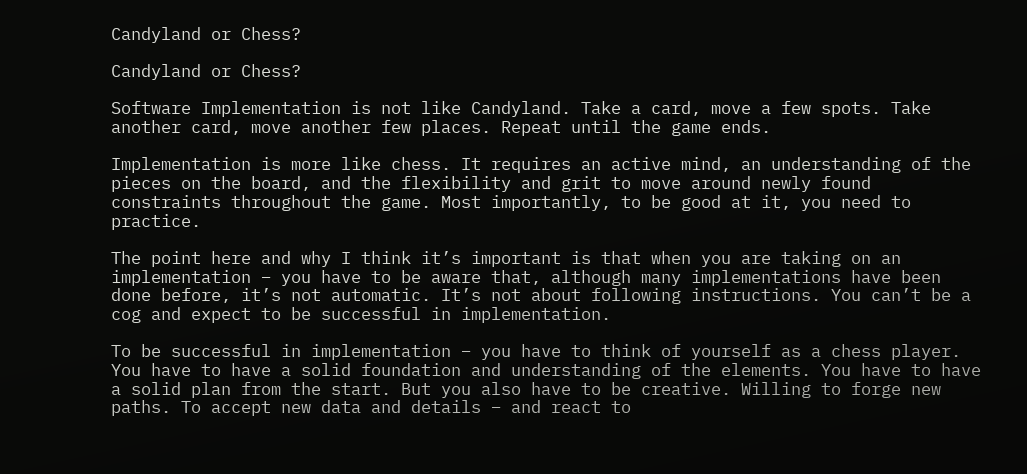Candyland or Chess?

Candyland or Chess?

Software Implementation is not like Candyland. Take a card, move a few spots. Take another card, move another few places. Repeat until the game ends.

Implementation is more like chess. It requires an active mind, an understanding of the pieces on the board, and the flexibility and grit to move around newly found constraints throughout the game. Most importantly, to be good at it, you need to practice.

The point here and why I think it’s important is that when you are taking on an implementation – you have to be aware that, although many implementations have been done before, it’s not automatic. It’s not about following instructions. You can’t be a cog and expect to be successful in implementation.

To be successful in implementation – you have to think of yourself as a chess player. You have to have a solid foundation and understanding of the elements. You have to have a solid plan from the start. But you also have to be creative. Willing to forge new paths. To accept new data and details – and react to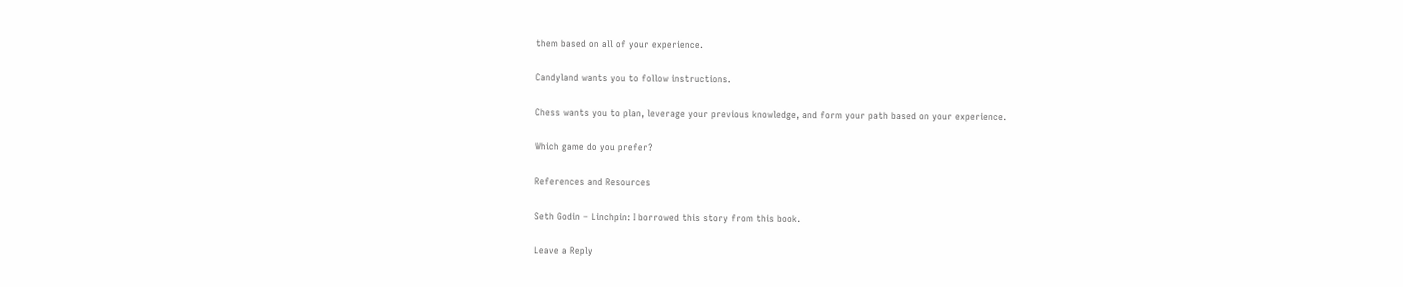them based on all of your experience.

Candyland wants you to follow instructions.

Chess wants you to plan, leverage your previous knowledge, and form your path based on your experience.

Which game do you prefer?

References and Resources

Seth Godin – Linchpin: I borrowed this story from this book.

Leave a Reply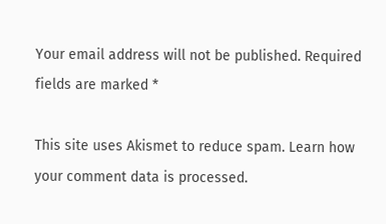Your email address will not be published. Required fields are marked *

This site uses Akismet to reduce spam. Learn how your comment data is processed.